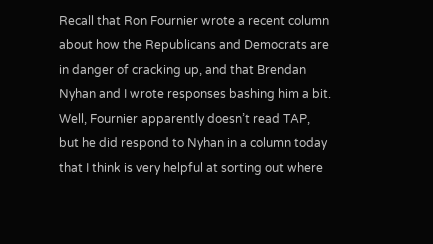Recall that Ron Fournier wrote a recent column about how the Republicans and Democrats are in danger of cracking up, and that Brendan Nyhan and I wrote responses bashing him a bit. Well, Fournier apparently doesn’t read TAP, but he did respond to Nyhan in a column today that I think is very helpful at sorting out where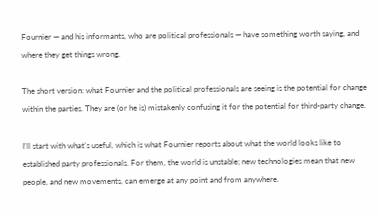Fournier — and his informants, who are political professionals — have something worth saying, and where they get things wrong.

The short version: what Fournier and the political professionals are seeing is the potential for change within the parties. They are (or he is) mistakenly confusing it for the potential for third-party change.

I’ll start with what’s useful, which is what Fournier reports about what the world looks like to established party professionals. For them, the world is unstable; new technologies mean that new people, and new movements, can emerge at any point and from anywhere.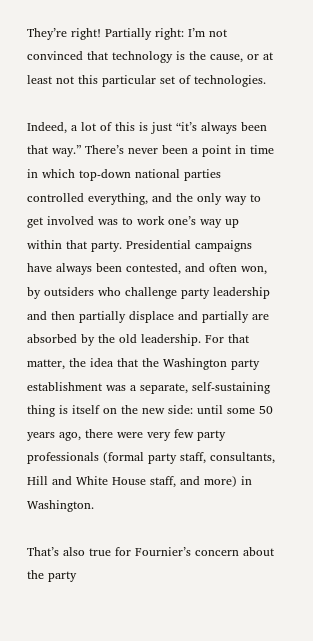They’re right! Partially right: I’m not convinced that technology is the cause, or at least not this particular set of technologies.

Indeed, a lot of this is just “it’s always been that way.” There’s never been a point in time in which top-down national parties controlled everything, and the only way to get involved was to work one’s way up within that party. Presidential campaigns have always been contested, and often won, by outsiders who challenge party leadership and then partially displace and partially are absorbed by the old leadership. For that matter, the idea that the Washington party establishment was a separate, self-sustaining thing is itself on the new side: until some 50 years ago, there were very few party professionals (formal party staff, consultants, Hill and White House staff, and more) in Washington.

That’s also true for Fournier’s concern about the party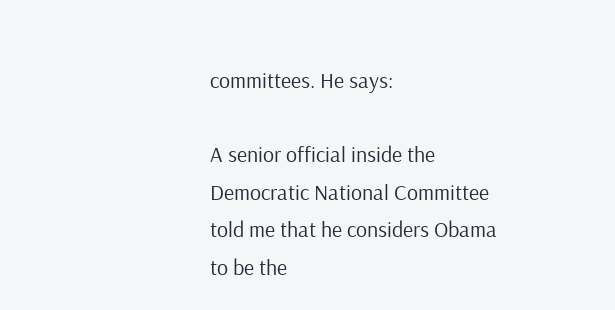committees. He says:

A senior official inside the Democratic National Committee told me that he considers Obama to be the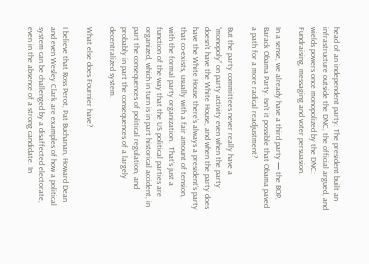head of an independent party. The president built an infrastructure outside the DNC, the official argued, and wields powers once monopolized by the DNC: Fundraising, messaging and voter persuasion.

In a sense, we already have a third party — the BOP, Barack Obama Party. Isn’t it possible that Obama paved a path for a more radical readjustment?

But the party committees never really have a “monopoly” on party activity even when the party doesn’t have the White House, and when the party does have the White House there’s always a president’s party that co-exists, usually with a fair amount of tension, with the formal party organization.  That’s just a function of the way that the US political parties are organized, which in turn is in part historical accident, in part the consequences of political regulation, and probably in part the consequences of a largely decentralized system.

What else does Fournier have?

I believe that Ross Perot, Pat Buchanan, Howard Dean and even Wesley Clark are examples of how a political system can be challenged by a disaffected electorate, even in the absence of a strong candidate. In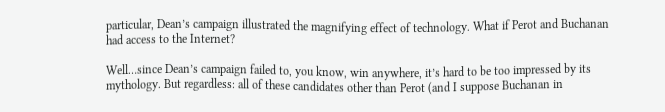particular, Dean’s campaign illustrated the magnifying effect of technology. What if Perot and Buchanan had access to the Internet?

Well…since Dean’s campaign failed to, you know, win anywhere, it’s hard to be too impressed by its mythology. But regardless: all of these candidates other than Perot (and I suppose Buchanan in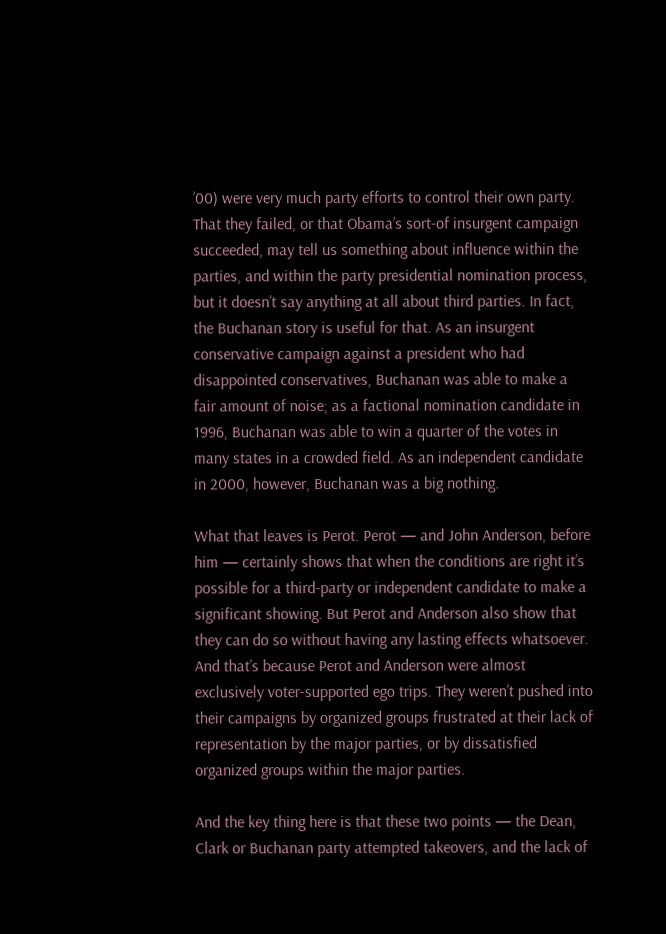’00) were very much party efforts to control their own party. That they failed, or that Obama’s sort-of insurgent campaign succeeded, may tell us something about influence within the parties, and within the party presidential nomination process, but it doesn’t say anything at all about third parties. In fact, the Buchanan story is useful for that. As an insurgent conservative campaign against a president who had disappointed conservatives, Buchanan was able to make a fair amount of noise; as a factional nomination candidate in 1996, Buchanan was able to win a quarter of the votes in many states in a crowded field. As an independent candidate in 2000, however, Buchanan was a big nothing.

What that leaves is Perot. Perot — and John Anderson, before him — certainly shows that when the conditions are right it’s possible for a third-party or independent candidate to make a significant showing. But Perot and Anderson also show that they can do so without having any lasting effects whatsoever. And that’s because Perot and Anderson were almost exclusively voter-supported ego trips. They weren’t pushed into their campaigns by organized groups frustrated at their lack of representation by the major parties, or by dissatisfied organized groups within the major parties.

And the key thing here is that these two points — the Dean, Clark or Buchanan party attempted takeovers, and the lack of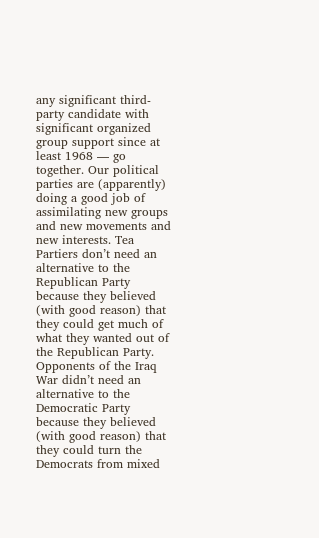any significant third-party candidate with significant organized group support since at least 1968 — go together. Our political parties are (apparently) doing a good job of assimilating new groups and new movements and new interests. Tea Partiers don’t need an alternative to the Republican Party because they believed (with good reason) that they could get much of what they wanted out of the Republican Party. Opponents of the Iraq War didn’t need an alternative to the Democratic Party because they believed (with good reason) that they could turn the Democrats from mixed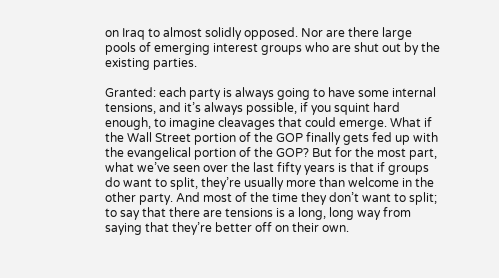on Iraq to almost solidly opposed. Nor are there large pools of emerging interest groups who are shut out by the existing parties.

Granted: each party is always going to have some internal tensions, and it’s always possible, if you squint hard enough, to imagine cleavages that could emerge. What if the Wall Street portion of the GOP finally gets fed up with the evangelical portion of the GOP? But for the most part, what we’ve seen over the last fifty years is that if groups do want to split, they’re usually more than welcome in the other party. And most of the time they don’t want to split; to say that there are tensions is a long, long way from saying that they’re better off on their own.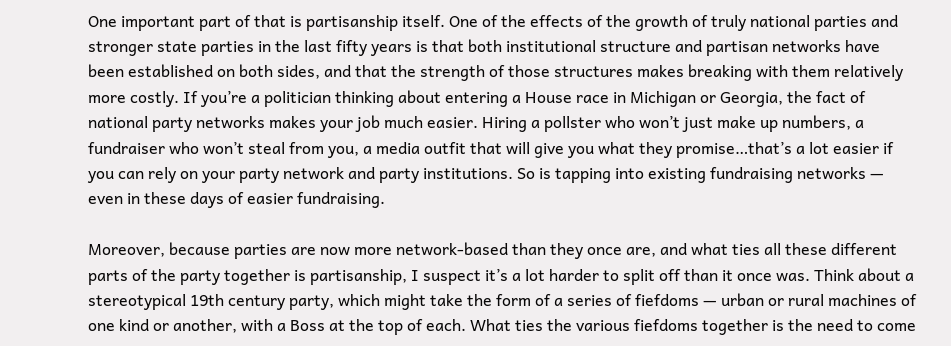One important part of that is partisanship itself. One of the effects of the growth of truly national parties and stronger state parties in the last fifty years is that both institutional structure and partisan networks have been established on both sides, and that the strength of those structures makes breaking with them relatively more costly. If you’re a politician thinking about entering a House race in Michigan or Georgia, the fact of national party networks makes your job much easier. Hiring a pollster who won’t just make up numbers, a fundraiser who won’t steal from you, a media outfit that will give you what they promise…that’s a lot easier if you can rely on your party network and party institutions. So is tapping into existing fundraising networks — even in these days of easier fundraising.

Moreover, because parties are now more network-based than they once are, and what ties all these different parts of the party together is partisanship, I suspect it’s a lot harder to split off than it once was. Think about a stereotypical 19th century party, which might take the form of a series of fiefdoms — urban or rural machines of one kind or another, with a Boss at the top of each. What ties the various fiefdoms together is the need to come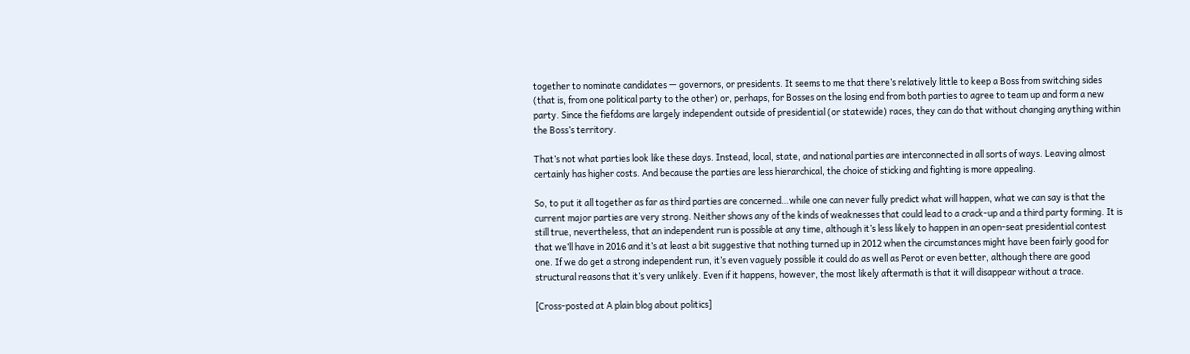together to nominate candidates — governors, or presidents. It seems to me that there’s relatively little to keep a Boss from switching sides (that is, from one political party to the other) or, perhaps, for Bosses on the losing end from both parties to agree to team up and form a new party. Since the fiefdoms are largely independent outside of presidential (or statewide) races, they can do that without changing anything within the Boss’s territory.

That’s not what parties look like these days. Instead, local, state, and national parties are interconnected in all sorts of ways. Leaving almost certainly has higher costs. And because the parties are less hierarchical, the choice of sticking and fighting is more appealing.

So, to put it all together as far as third parties are concerned…while one can never fully predict what will happen, what we can say is that the current major parties are very strong. Neither shows any of the kinds of weaknesses that could lead to a crack-up and a third party forming. It is still true, nevertheless, that an independent run is possible at any time, although it’s less likely to happen in an open-seat presidential contest that we’ll have in 2016 and it’s at least a bit suggestive that nothing turned up in 2012 when the circumstances might have been fairly good for one. If we do get a strong independent run, it’s even vaguely possible it could do as well as Perot or even better, although there are good structural reasons that it’s very unlikely. Even if it happens, however, the most likely aftermath is that it will disappear without a trace.

[Cross-posted at A plain blog about politics]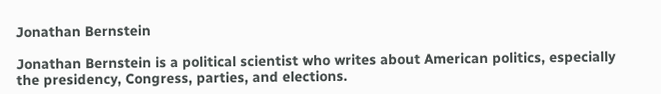Jonathan Bernstein

Jonathan Bernstein is a political scientist who writes about American politics, especially the presidency, Congress, parties, and elections.